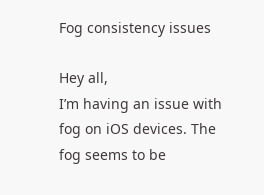Fog consistency issues

Hey all,
I’m having an issue with fog on iOS devices. The fog seems to be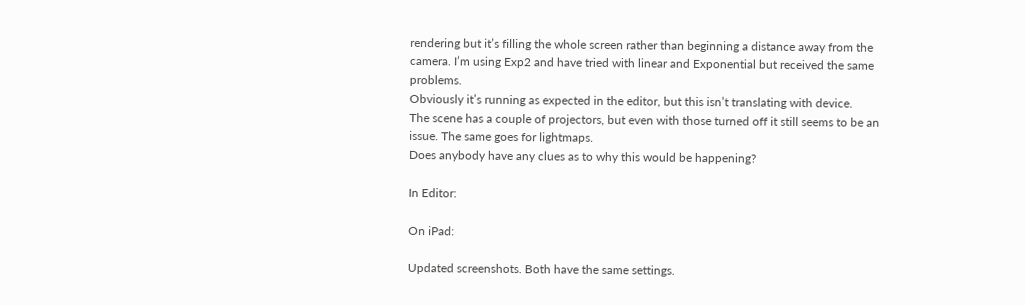rendering but it’s filling the whole screen rather than beginning a distance away from the camera. I’m using Exp2 and have tried with linear and Exponential but received the same problems.
Obviously it’s running as expected in the editor, but this isn’t translating with device.
The scene has a couple of projectors, but even with those turned off it still seems to be an issue. The same goes for lightmaps.
Does anybody have any clues as to why this would be happening?

In Editor:

On iPad:

Updated screenshots. Both have the same settings.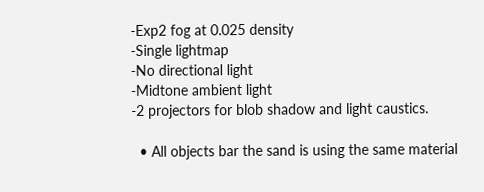-Exp2 fog at 0.025 density
-Single lightmap
-No directional light
-Midtone ambient light
-2 projectors for blob shadow and light caustics.

  • All objects bar the sand is using the same material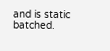and is static batched.